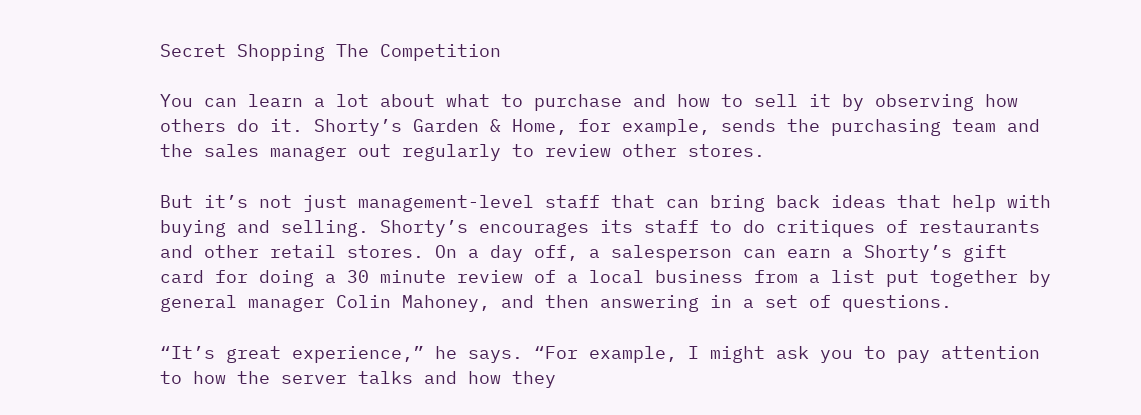Secret Shopping The Competition

You can learn a lot about what to purchase and how to sell it by observing how others do it. Shorty’s Garden & Home, for example, sends the purchasing team and the sales manager out regularly to review other stores.

But it’s not just management-level staff that can bring back ideas that help with buying and selling. Shorty’s encourages its staff to do critiques of restaurants and other retail stores. On a day off, a salesperson can earn a Shorty’s gift card for doing a 30 minute review of a local business from a list put together by general manager Colin Mahoney, and then answering in a set of questions.

“It’s great experience,” he says. “For example, I might ask you to pay attention to how the server talks and how they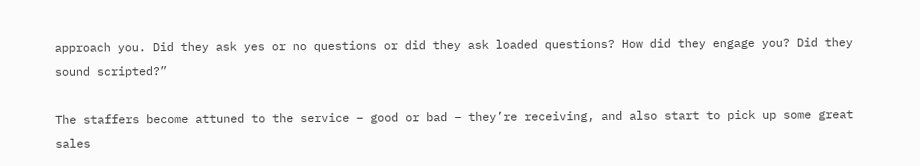approach you. Did they ask yes or no questions or did they ask loaded questions? How did they engage you? Did they sound scripted?”

The staffers become attuned to the service – good or bad – they’re receiving, and also start to pick up some great sales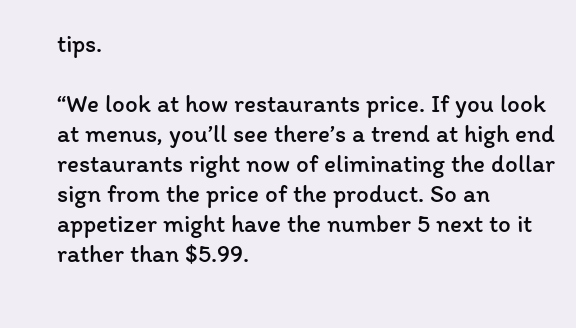tips.

“We look at how restaurants price. If you look at menus, you’ll see there’s a trend at high end restaurants right now of eliminating the dollar sign from the price of the product. So an appetizer might have the number 5 next to it rather than $5.99.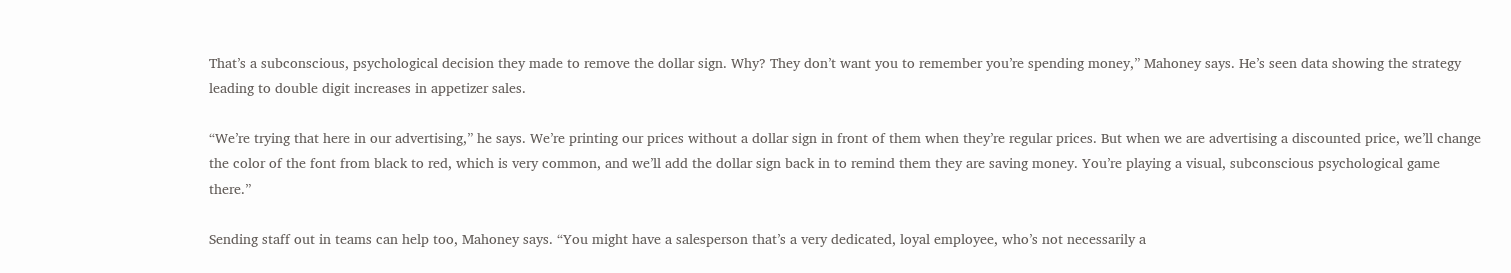That’s a subconscious, psychological decision they made to remove the dollar sign. Why? They don’t want you to remember you’re spending money,” Mahoney says. He’s seen data showing the strategy leading to double digit increases in appetizer sales.

“We’re trying that here in our advertising,” he says. We’re printing our prices without a dollar sign in front of them when they’re regular prices. But when we are advertising a discounted price, we’ll change the color of the font from black to red, which is very common, and we’ll add the dollar sign back in to remind them they are saving money. You’re playing a visual, subconscious psychological game there.”

Sending staff out in teams can help too, Mahoney says. “You might have a salesperson that’s a very dedicated, loyal employee, who’s not necessarily a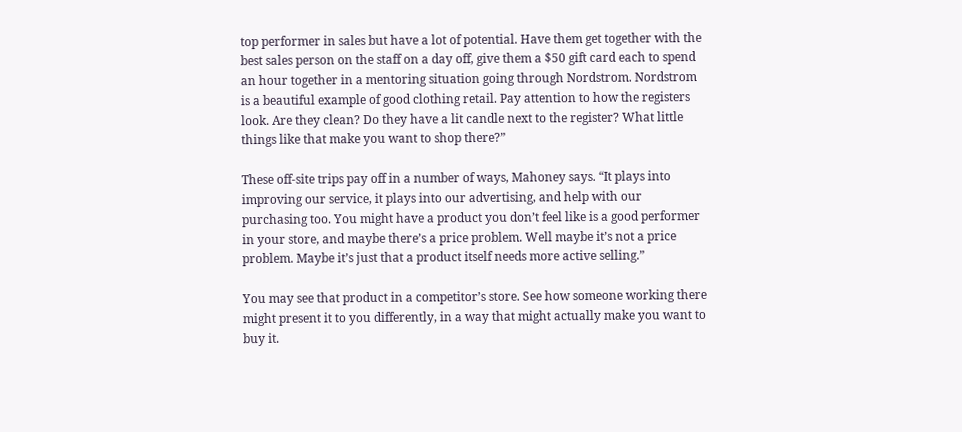top performer in sales but have a lot of potential. Have them get together with the best sales person on the staff on a day off, give them a $50 gift card each to spend an hour together in a mentoring situation going through Nordstrom. Nordstrom is a beautiful example of good clothing retail. Pay attention to how the registers look. Are they clean? Do they have a lit candle next to the register? What little things like that make you want to shop there?”

These off-site trips pay off in a number of ways, Mahoney says. “It plays into improving our service, it plays into our advertising, and help with our purchasing too. You might have a product you don’t feel like is a good performer in your store, and maybe there’s a price problem. Well maybe it’s not a price problem. Maybe it’s just that a product itself needs more active selling.”

You may see that product in a competitor’s store. See how someone working there might present it to you differently, in a way that might actually make you want to buy it.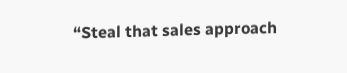“Steal that sales approach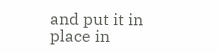and put it in place in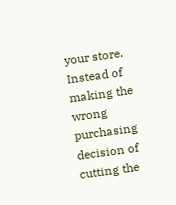your store. Instead of making the wrong purchasing decision of cutting the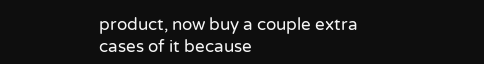product, now buy a couple extra cases of it because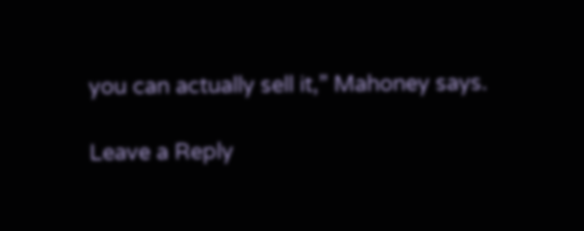you can actually sell it,” Mahoney says.

Leave a Reply